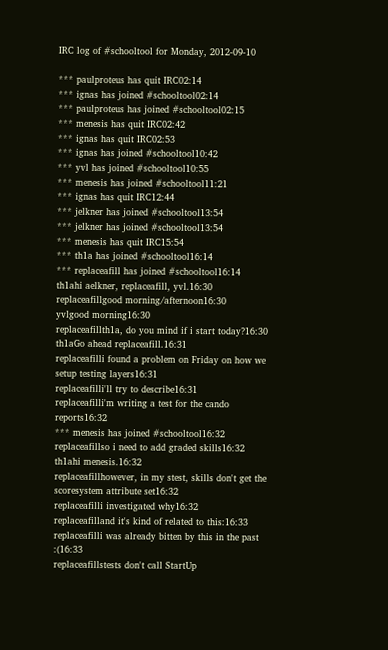IRC log of #schooltool for Monday, 2012-09-10

*** paulproteus has quit IRC02:14
*** ignas has joined #schooltool02:14
*** paulproteus has joined #schooltool02:15
*** menesis has quit IRC02:42
*** ignas has quit IRC02:53
*** ignas has joined #schooltool10:42
*** yvl has joined #schooltool10:55
*** menesis has joined #schooltool11:21
*** ignas has quit IRC12:44
*** jelkner has joined #schooltool13:54
*** jelkner has joined #schooltool13:54
*** menesis has quit IRC15:54
*** th1a has joined #schooltool16:14
*** replaceafill has joined #schooltool16:14
th1ahi aelkner, replaceafill, yvl.16:30
replaceafillgood morning/afternoon16:30
yvlgood morning16:30
replaceafillth1a, do you mind if i start today?16:30
th1aGo ahead replaceafill.16:31
replaceafilli found a problem on Friday on how we setup testing layers16:31
replaceafilli'll try to describe16:31
replaceafilli'm writing a test for the cando reports16:32
*** menesis has joined #schooltool16:32
replaceafillso i need to add graded skills16:32
th1ahi menesis.16:32
replaceafillhowever, in my stest, skills don't get the scoresystem attribute set16:32
replaceafilli investigated why16:32
replaceafilland it's kind of related to this:16:33
replaceafilli was already bitten by this in the past :(16:33
replaceafillstests don't call StartUp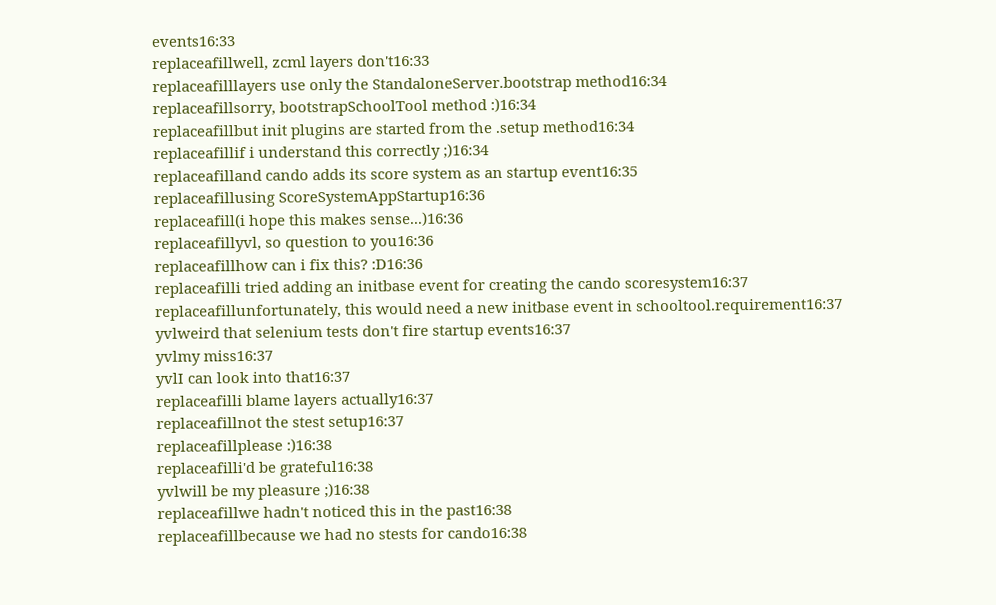events16:33
replaceafillwell, zcml layers don't16:33
replaceafilllayers use only the StandaloneServer.bootstrap method16:34
replaceafillsorry, bootstrapSchoolTool method :)16:34
replaceafillbut init plugins are started from the .setup method16:34
replaceafillif i understand this correctly ;)16:34
replaceafilland cando adds its score system as an startup event16:35
replaceafillusing ScoreSystemAppStartup16:36
replaceafill(i hope this makes sense...)16:36
replaceafillyvl, so question to you16:36
replaceafillhow can i fix this? :D16:36
replaceafilli tried adding an initbase event for creating the cando scoresystem16:37
replaceafillunfortunately, this would need a new initbase event in schooltool.requirement16:37
yvlweird that selenium tests don't fire startup events16:37
yvlmy miss16:37
yvlI can look into that16:37
replaceafilli blame layers actually16:37
replaceafillnot the stest setup16:37
replaceafillplease :)16:38
replaceafilli'd be grateful16:38
yvlwill be my pleasure ;)16:38
replaceafillwe hadn't noticed this in the past16:38
replaceafillbecause we had no stests for cando16:38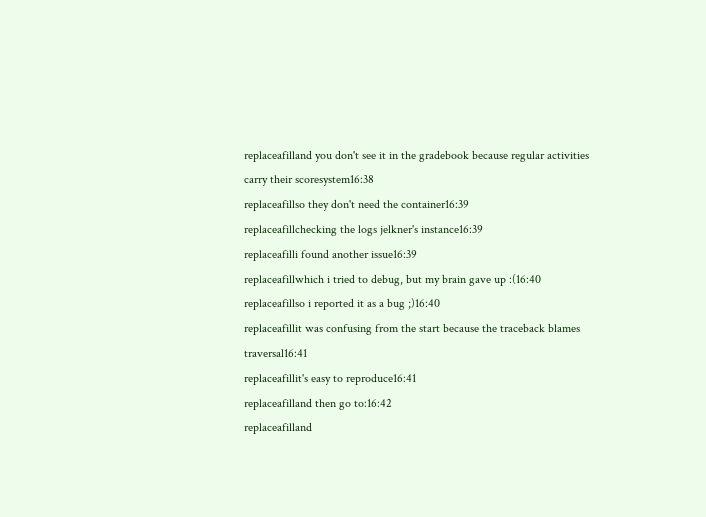replaceafilland you don't see it in the gradebook because regular activities carry their scoresystem16:38
replaceafillso they don't need the container16:39
replaceafillchecking the logs jelkner's instance16:39
replaceafilli found another issue16:39
replaceafillwhich i tried to debug, but my brain gave up :(16:40
replaceafillso i reported it as a bug ;)16:40
replaceafillit was confusing from the start because the traceback blames traversal16:41
replaceafillit's easy to reproduce16:41
replaceafilland then go to:16:42
replaceafilland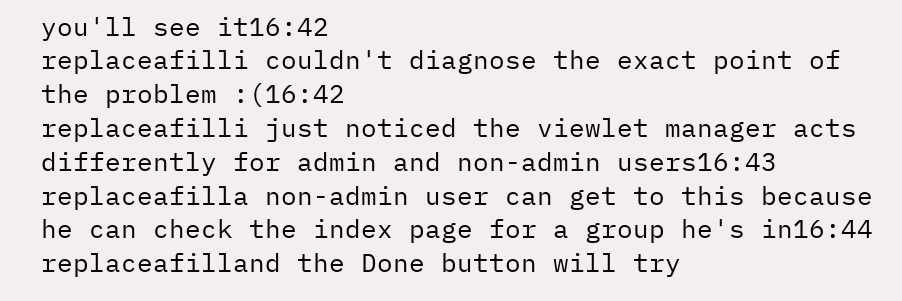you'll see it16:42
replaceafilli couldn't diagnose the exact point of the problem :(16:42
replaceafilli just noticed the viewlet manager acts differently for admin and non-admin users16:43
replaceafilla non-admin user can get to this because he can check the index page for a group he's in16:44
replaceafilland the Done button will try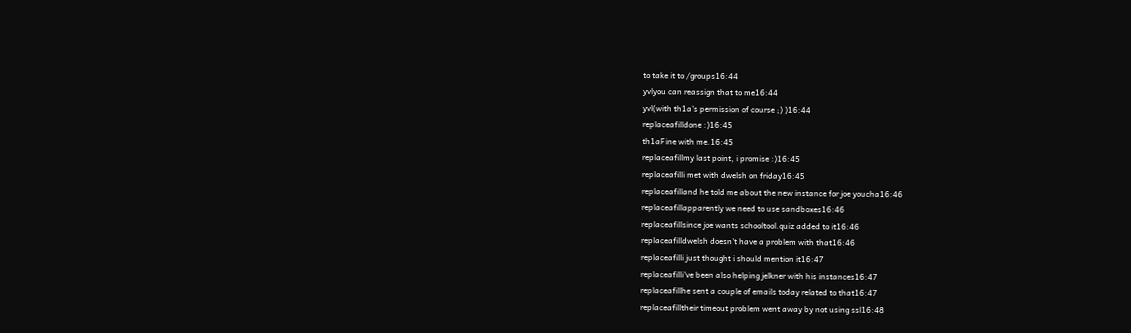to take it to /groups16:44
yvlyou can reassign that to me16:44
yvl(with th1a's permission of course ;) )16:44
replaceafilldone :)16:45
th1aFine with me.16:45
replaceafillmy last point, i promise :)16:45
replaceafilli met with dwelsh on friday16:45
replaceafilland he told me about the new instance for joe youcha16:46
replaceafillapparently we need to use sandboxes16:46
replaceafillsince joe wants schooltool.quiz added to it16:46
replaceafilldwelsh doesn't have a problem with that16:46
replaceafilli just thought i should mention it16:47
replaceafilli've been also helping jelkner with his instances16:47
replaceafillhe sent a couple of emails today related to that16:47
replaceafilltheir timeout problem went away by not using ssl16:48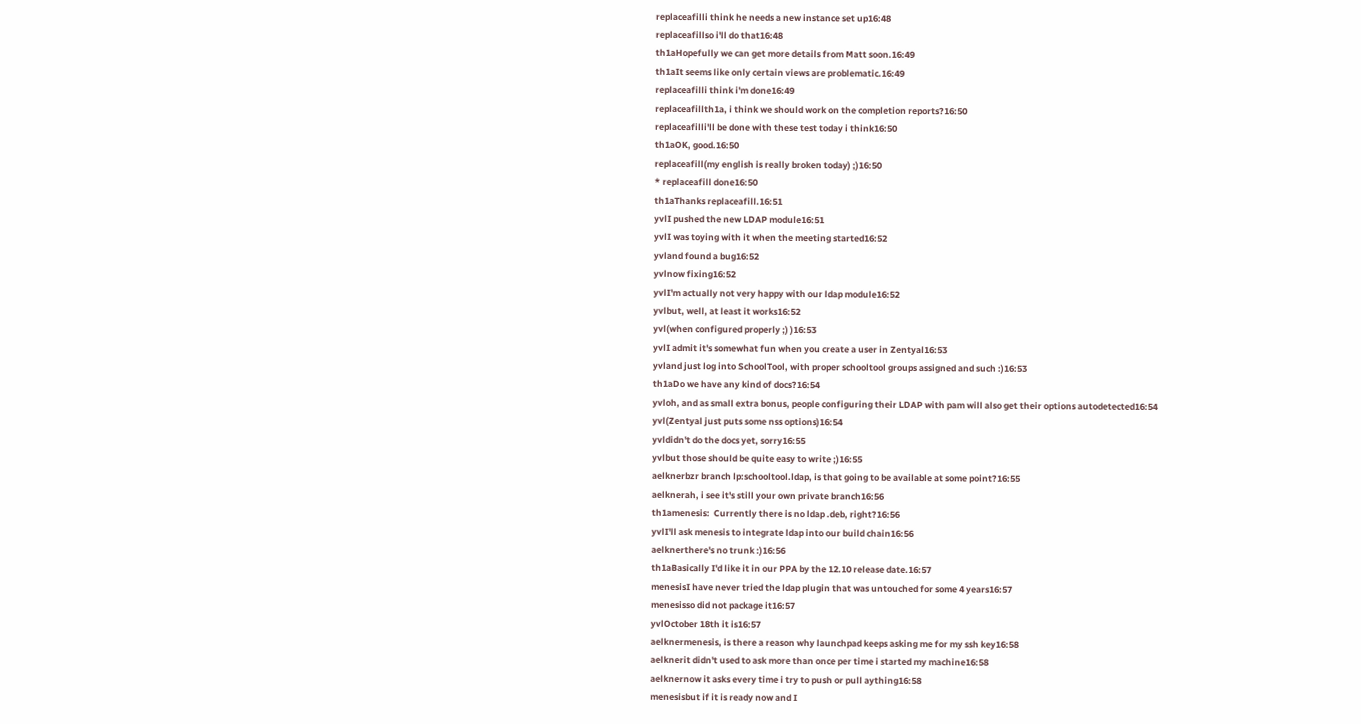replaceafilli think he needs a new instance set up16:48
replaceafillso i'll do that16:48
th1aHopefully we can get more details from Matt soon.16:49
th1aIt seems like only certain views are problematic.16:49
replaceafilli think i'm done16:49
replaceafillth1a, i think we should work on the completion reports?16:50
replaceafilli'll be done with these test today i think16:50
th1aOK, good.16:50
replaceafill(my english is really broken today) ;)16:50
* replaceafill done16:50
th1aThanks replaceafill.16:51
yvlI pushed the new LDAP module16:51
yvlI was toying with it when the meeting started16:52
yvland found a bug16:52
yvlnow fixing16:52
yvlI'm actually not very happy with our ldap module16:52
yvlbut, well, at least it works16:52
yvl(when configured properly ;) )16:53
yvlI admit it's somewhat fun when you create a user in Zentyal16:53
yvland just log into SchoolTool, with proper schooltool groups assigned and such :)16:53
th1aDo we have any kind of docs?16:54
yvloh, and as small extra bonus, people configuring their LDAP with pam will also get their options autodetected16:54
yvl(Zentyal just puts some nss options)16:54
yvldidn't do the docs yet, sorry16:55
yvlbut those should be quite easy to write ;)16:55
aelknerbzr branch lp:schooltool.ldap, is that going to be available at some point?16:55
aelknerah, i see it's still your own private branch16:56
th1amenesis:  Currently there is no ldap .deb, right?16:56
yvlI'll ask menesis to integrate ldap into our build chain16:56
aelknerthere's no trunk :)16:56
th1aBasically I'd like it in our PPA by the 12.10 release date.16:57
menesisI have never tried the ldap plugin that was untouched for some 4 years16:57
menesisso did not package it16:57
yvlOctober 18th it is16:57
aelknermenesis, is there a reason why launchpad keeps asking me for my ssh key16:58
aelknerit didn't used to ask more than once per time i started my machine16:58
aelknernow it asks every time i try to push or pull aything16:58
menesisbut if it is ready now and I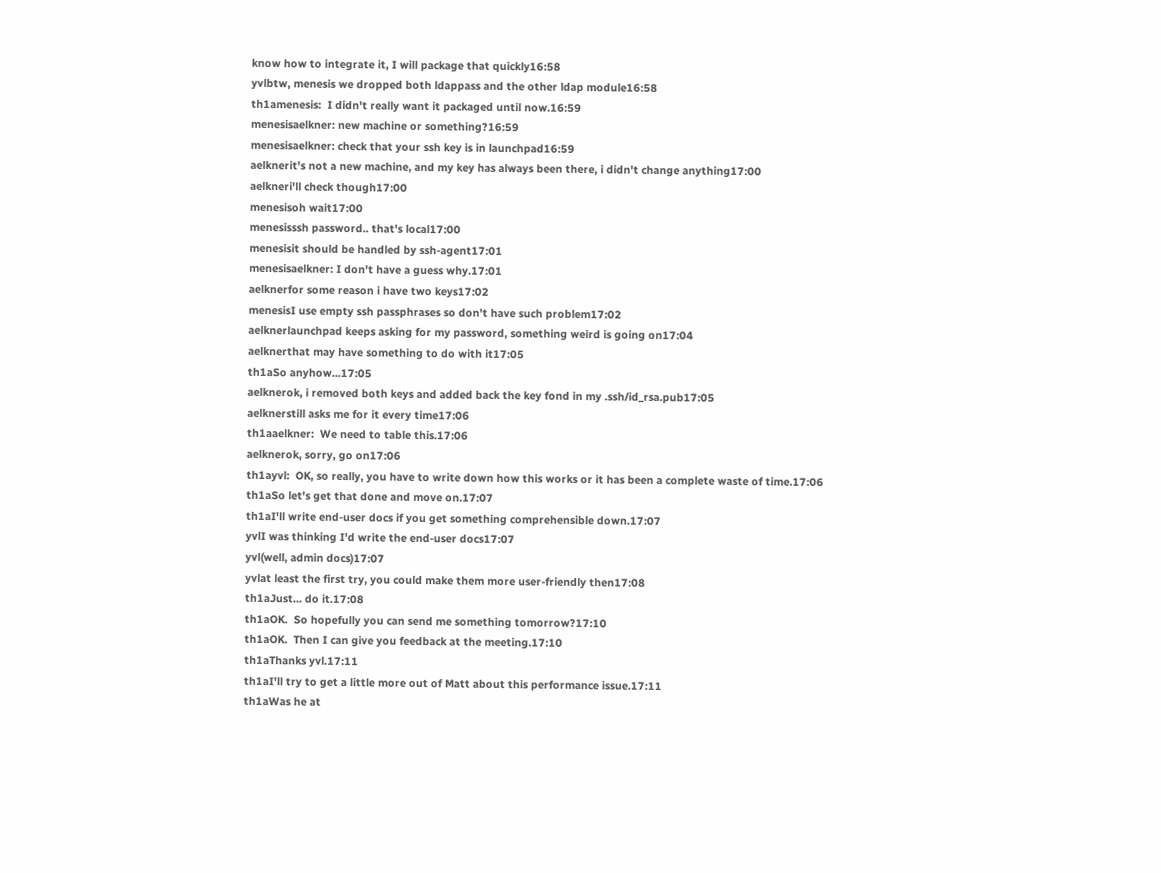know how to integrate it, I will package that quickly16:58
yvlbtw, menesis we dropped both ldappass and the other ldap module16:58
th1amenesis:  I didn't really want it packaged until now.16:59
menesisaelkner: new machine or something?16:59
menesisaelkner: check that your ssh key is in launchpad16:59
aelknerit's not a new machine, and my key has always been there, i didn't change anything17:00
aelkneri'll check though17:00
menesisoh wait17:00
menesisssh password.. that's local17:00
menesisit should be handled by ssh-agent17:01
menesisaelkner: I don't have a guess why.17:01
aelknerfor some reason i have two keys17:02
menesisI use empty ssh passphrases so don't have such problem17:02
aelknerlaunchpad keeps asking for my password, something weird is going on17:04
aelknerthat may have something to do with it17:05
th1aSo anyhow...17:05
aelknerok, i removed both keys and added back the key fond in my .ssh/id_rsa.pub17:05
aelknerstill asks me for it every time17:06
th1aaelkner:  We need to table this.17:06
aelknerok, sorry, go on17:06
th1ayvl:  OK, so really, you have to write down how this works or it has been a complete waste of time.17:06
th1aSo let's get that done and move on.17:07
th1aI'll write end-user docs if you get something comprehensible down.17:07
yvlI was thinking I'd write the end-user docs17:07
yvl(well, admin docs)17:07
yvlat least the first try, you could make them more user-friendly then17:08
th1aJust... do it.17:08
th1aOK.  So hopefully you can send me something tomorrow?17:10
th1aOK.  Then I can give you feedback at the meeting.17:10
th1aThanks yvl.17:11
th1aI'll try to get a little more out of Matt about this performance issue.17:11
th1aWas he at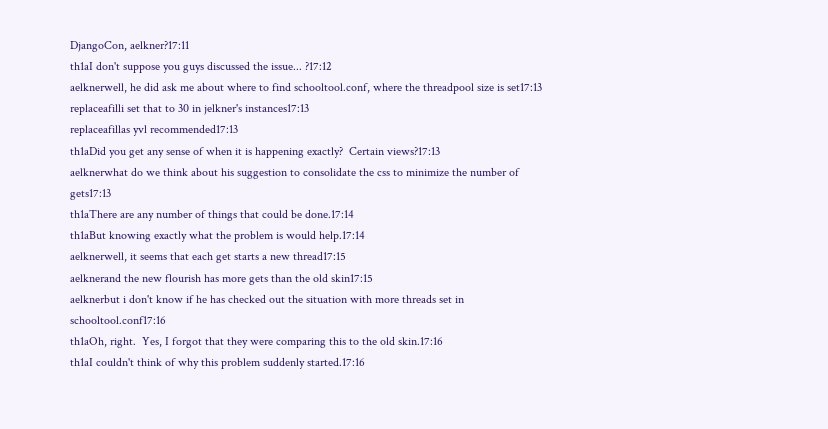DjangoCon, aelkner?17:11
th1aI don't suppose you guys discussed the issue... ?17:12
aelknerwell, he did ask me about where to find schooltool.conf, where the threadpool size is set17:13
replaceafilli set that to 30 in jelkner's instances17:13
replaceafillas yvl recommended17:13
th1aDid you get any sense of when it is happening exactly?  Certain views?17:13
aelknerwhat do we think about his suggestion to consolidate the css to minimize the number of gets17:13
th1aThere are any number of things that could be done.17:14
th1aBut knowing exactly what the problem is would help.17:14
aelknerwell, it seems that each get starts a new thread17:15
aelknerand the new flourish has more gets than the old skin17:15
aelknerbut i don't know if he has checked out the situation with more threads set in schooltool.conf17:16
th1aOh, right.  Yes, I forgot that they were comparing this to the old skin.17:16
th1aI couldn't think of why this problem suddenly started.17:16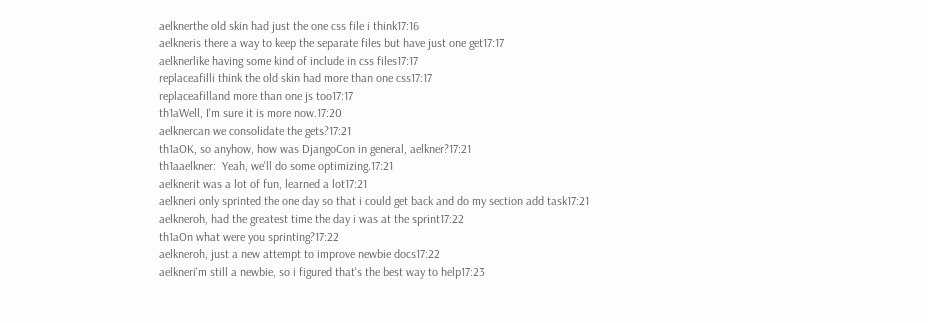aelknerthe old skin had just the one css file i think17:16
aelkneris there a way to keep the separate files but have just one get17:17
aelknerlike having some kind of include in css files17:17
replaceafilli think the old skin had more than one css17:17
replaceafilland more than one js too17:17
th1aWell, I'm sure it is more now.17:20
aelknercan we consolidate the gets?17:21
th1aOK, so anyhow, how was DjangoCon in general, aelkner?17:21
th1aaelkner:  Yeah, we'll do some optimizing.17:21
aelknerit was a lot of fun, learned a lot17:21
aelkneri only sprinted the one day so that i could get back and do my section add task17:21
aelkneroh, had the greatest time the day i was at the sprint17:22
th1aOn what were you sprinting?17:22
aelkneroh, just a new attempt to improve newbie docs17:22
aelkneri'm still a newbie, so i figured that's the best way to help17:23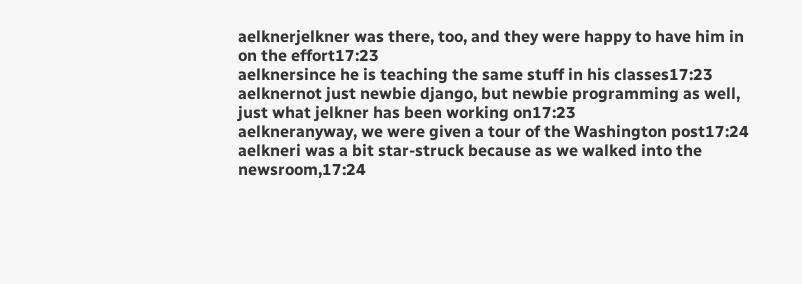aelknerjelkner was there, too, and they were happy to have him in on the effort17:23
aelknersince he is teaching the same stuff in his classes17:23
aelknernot just newbie django, but newbie programming as well, just what jelkner has been working on17:23
aelkneranyway, we were given a tour of the Washington post17:24
aelkneri was a bit star-struck because as we walked into the newsroom,17:24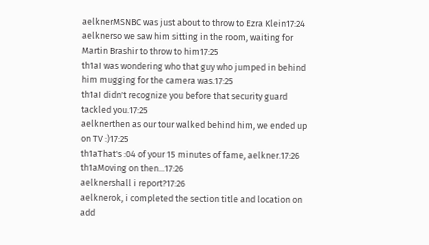aelknerMSNBC was just about to throw to Ezra Klein17:24
aelknerso we saw him sitting in the room, waiting for Martin Brashir to throw to him17:25
th1aI was wondering who that guy who jumped in behind him mugging for the camera was.17:25
th1aI didn't recognize you before that security guard tackled you.17:25
aelknerthen as our tour walked behind him, we ended up on TV :)17:25
th1aThat's :04 of your 15 minutes of fame, aelkner.17:26
th1aMoving on then...17:26
aelknershall i report?17:26
aelknerok, i completed the section title and location on add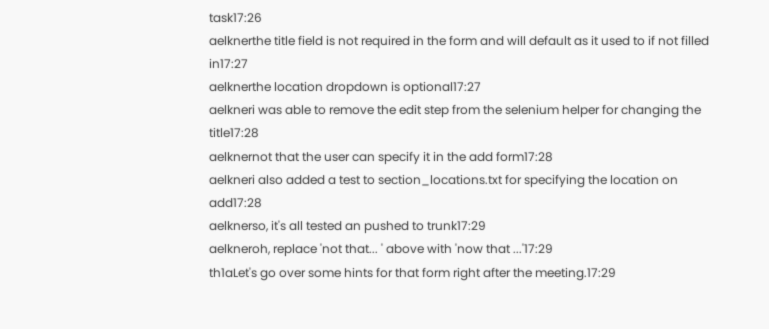task17:26
aelknerthe title field is not required in the form and will default as it used to if not filled in17:27
aelknerthe location dropdown is optional17:27
aelkneri was able to remove the edit step from the selenium helper for changing the title17:28
aelknernot that the user can specify it in the add form17:28
aelkneri also added a test to section_locations.txt for specifying the location on add17:28
aelknerso, it's all tested an pushed to trunk17:29
aelkneroh, replace 'not that... ' above with 'now that ...'17:29
th1aLet's go over some hints for that form right after the meeting.17:29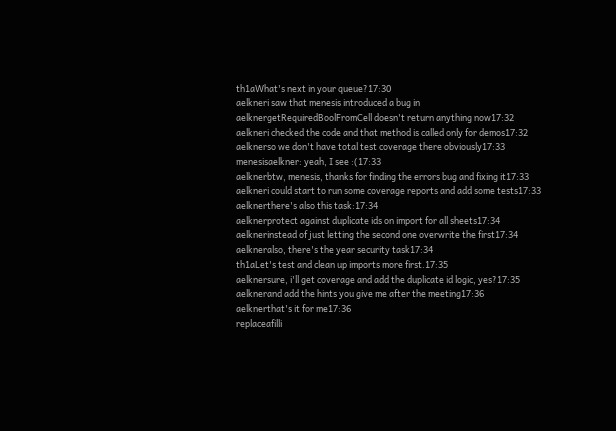th1aWhat's next in your queue?17:30
aelkneri saw that menesis introduced a bug in
aelknergetRequiredBoolFromCell doesn't return anything now17:32
aelkneri checked the code and that method is called only for demos17:32
aelknerso we don't have total test coverage there obviously17:33
menesisaelkner: yeah, I see :(17:33
aelknerbtw, menesis, thanks for finding the errors bug and fixing it17:33
aelkneri could start to run some coverage reports and add some tests17:33
aelknerthere's also this task:17:34
aelknerprotect against duplicate ids on import for all sheets17:34
aelknerinstead of just letting the second one overwrite the first17:34
aelkneralso, there's the year security task17:34
th1aLet's test and clean up imports more first.17:35
aelknersure, i'll get coverage and add the duplicate id logic, yes?17:35
aelknerand add the hints you give me after the meeting17:36
aelknerthat's it for me17:36
replaceafilli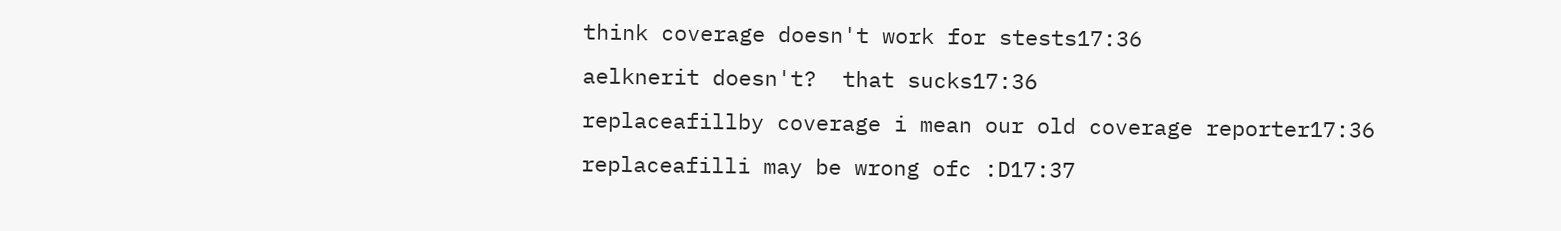think coverage doesn't work for stests17:36
aelknerit doesn't?  that sucks17:36
replaceafillby coverage i mean our old coverage reporter17:36
replaceafilli may be wrong ofc :D17:37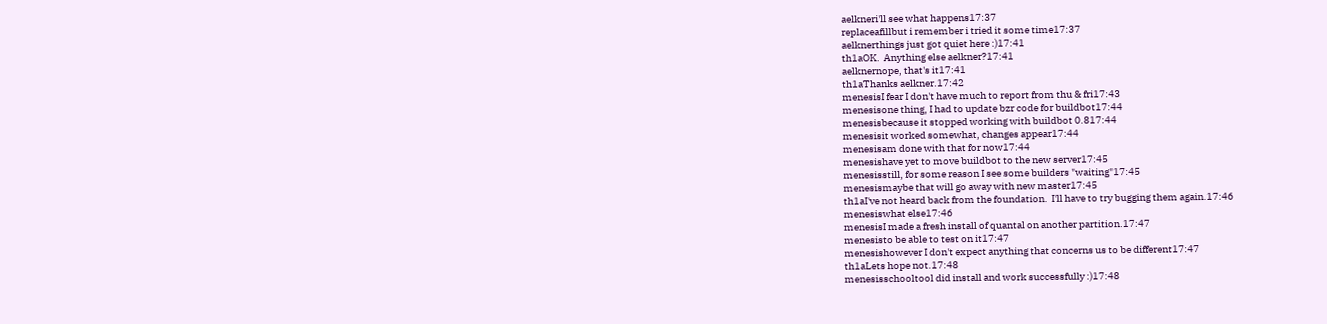aelkneri'll see what happens17:37
replaceafillbut i remember i tried it some time17:37
aelknerthings just got quiet here :)17:41
th1aOK.  Anything else aelkner?17:41
aelknernope, that's it17:41
th1aThanks aelkner.17:42
menesisI fear I don't have much to report from thu & fri17:43
menesisone thing, I had to update bzr code for buildbot17:44
menesisbecause it stopped working with buildbot 0.817:44
menesisit worked somewhat, changes appear17:44
menesisam done with that for now17:44
menesishave yet to move buildbot to the new server17:45
menesisstill, for some reason I see some builders "waiting"17:45
menesismaybe that will go away with new master17:45
th1aI've not heard back from the foundation.  I'll have to try bugging them again.17:46
menesiswhat else17:46
menesisI made a fresh install of quantal on another partition.17:47
menesisto be able to test on it17:47
menesishowever I don't expect anything that concerns us to be different17:47
th1aLets hope not.17:48
menesisschooltool did install and work successfully :)17:48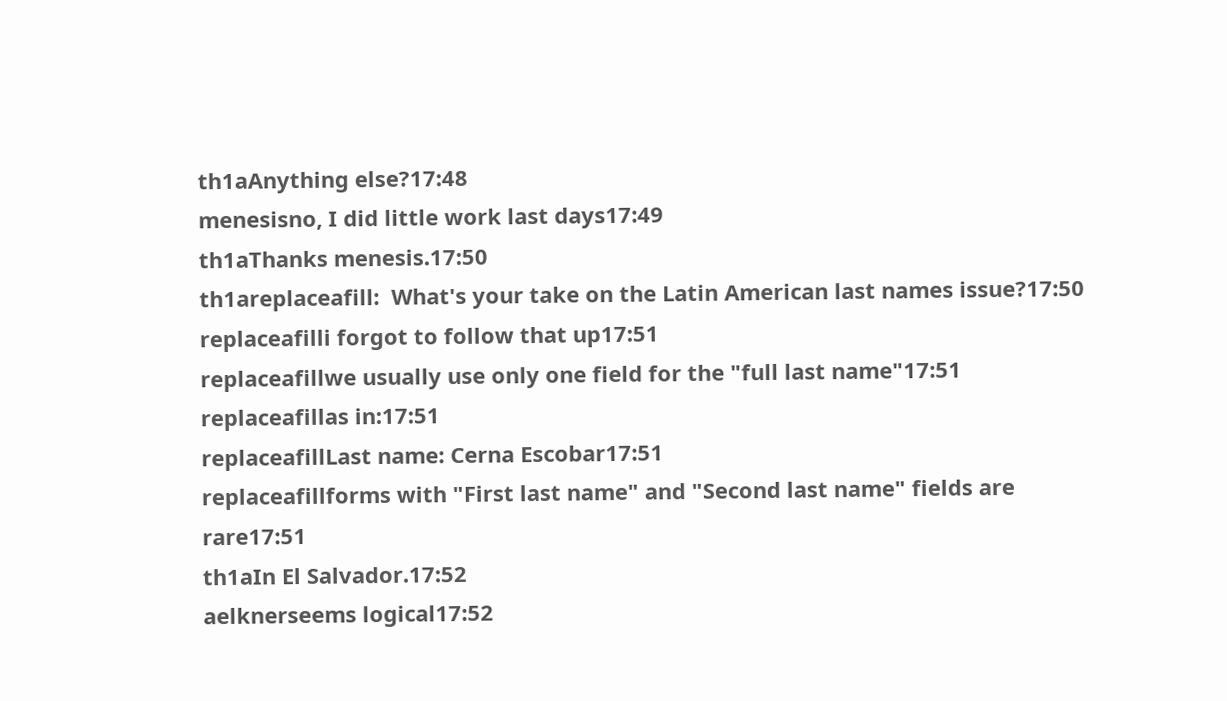th1aAnything else?17:48
menesisno, I did little work last days17:49
th1aThanks menesis.17:50
th1areplaceafill:  What's your take on the Latin American last names issue?17:50
replaceafilli forgot to follow that up17:51
replaceafillwe usually use only one field for the "full last name"17:51
replaceafillas in:17:51
replaceafillLast name: Cerna Escobar17:51
replaceafillforms with "First last name" and "Second last name" fields are rare17:51
th1aIn El Salvador.17:52
aelknerseems logical17:52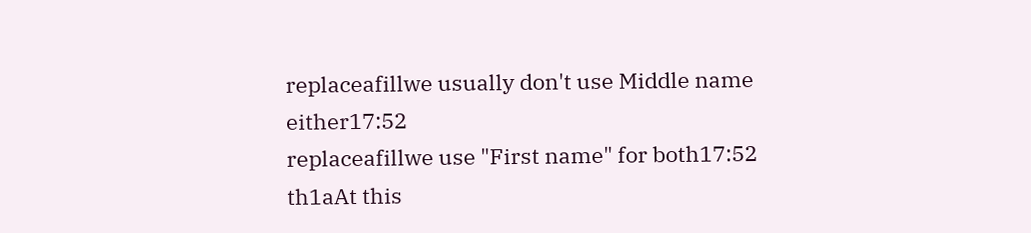replaceafillwe usually don't use Middle name either17:52
replaceafillwe use "First name" for both17:52
th1aAt this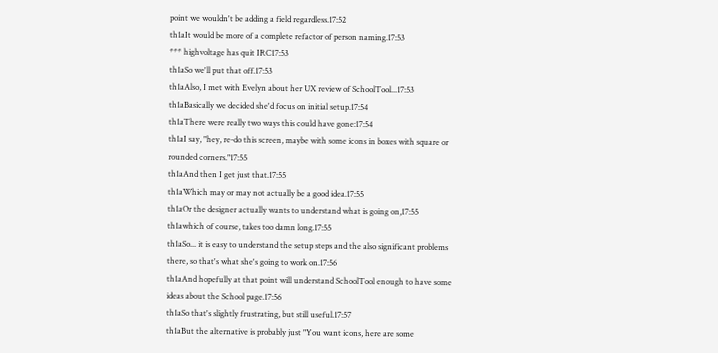point we wouldn't be adding a field regardless.17:52
th1aIt would be more of a complete refactor of person naming.17:53
*** highvoltage has quit IRC17:53
th1aSo we'll put that off.17:53
th1aAlso, I met with Evelyn about her UX review of SchoolTool...17:53
th1aBasically we decided she'd focus on initial setup.17:54
th1aThere were really two ways this could have gone:17:54
th1aI say, "hey, re-do this screen, maybe with some icons in boxes with square or rounded corners."17:55
th1aAnd then I get just that.17:55
th1aWhich may or may not actually be a good idea.17:55
th1aOr the designer actually wants to understand what is going on,17:55
th1awhich of course, takes too damn long.17:55
th1aSo... it is easy to understand the setup steps and the also significant problems there, so that's what she's going to work on.17:56
th1aAnd hopefully at that point will understand SchoolTool enough to have some ideas about the School page.17:56
th1aSo that's slightly frustrating, but still useful.17:57
th1aBut the alternative is probably just "You want icons, here are some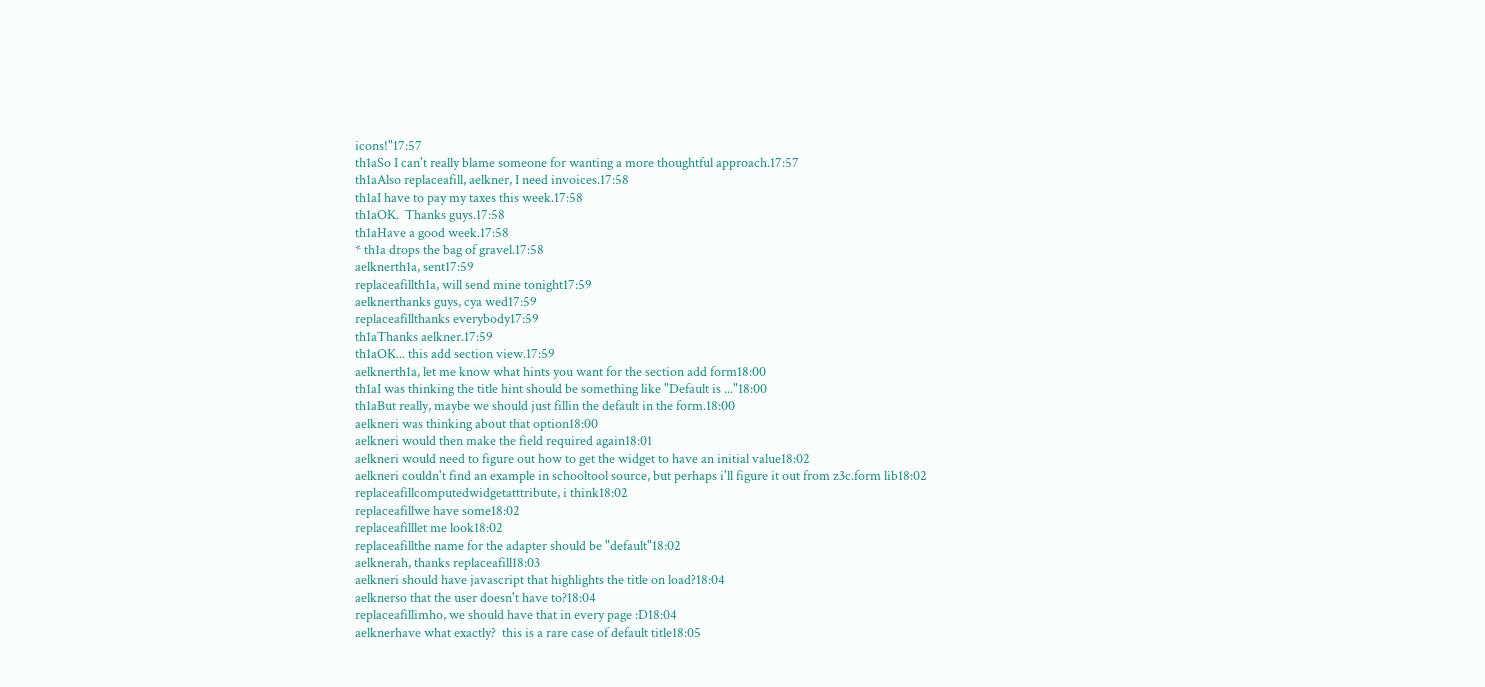icons!"17:57
th1aSo I can't really blame someone for wanting a more thoughtful approach.17:57
th1aAlso replaceafill, aelkner, I need invoices.17:58
th1aI have to pay my taxes this week.17:58
th1aOK.  Thanks guys.17:58
th1aHave a good week.17:58
* th1a drops the bag of gravel.17:58
aelknerth1a, sent17:59
replaceafillth1a, will send mine tonight17:59
aelknerthanks guys, cya wed17:59
replaceafillthanks everybody17:59
th1aThanks aelkner.17:59
th1aOK... this add section view.17:59
aelknerth1a, let me know what hints you want for the section add form18:00
th1aI was thinking the title hint should be something like "Default is ..."18:00
th1aBut really, maybe we should just fillin the default in the form.18:00
aelkneri was thinking about that option18:00
aelkneri would then make the field required again18:01
aelkneri would need to figure out how to get the widget to have an initial value18:02
aelkneri couldn't find an example in schooltool source, but perhaps i'll figure it out from z3c.form lib18:02
replaceafillcomputedwidgetatttribute, i think18:02
replaceafillwe have some18:02
replaceafilllet me look18:02
replaceafillthe name for the adapter should be "default"18:02
aelknerah, thanks replaceafill18:03
aelkneri should have javascript that highlights the title on load?18:04
aelknerso that the user doesn't have to?18:04
replaceafillimho, we should have that in every page :D18:04
aelknerhave what exactly?  this is a rare case of default title18:05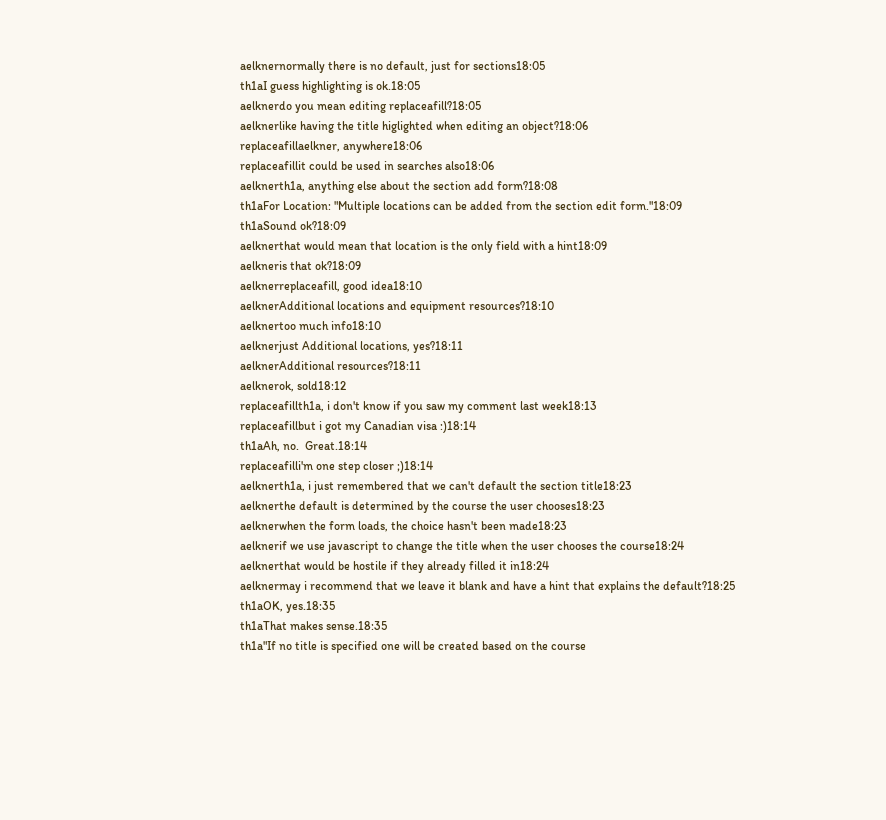aelknernormally there is no default, just for sections18:05
th1aI guess highlighting is ok.18:05
aelknerdo you mean editing replaceafill?18:05
aelknerlike having the title higlighted when editing an object?18:06
replaceafillaelkner, anywhere18:06
replaceafillit could be used in searches also18:06
aelknerth1a, anything else about the section add form?18:08
th1aFor Location: "Multiple locations can be added from the section edit form."18:09
th1aSound ok?18:09
aelknerthat would mean that location is the only field with a hint18:09
aelkneris that ok?18:09
aelknerreplaceafill, good idea18:10
aelknerAdditional locations and equipment resources?18:10
aelknertoo much info18:10
aelknerjust Additional locations, yes?18:11
aelknerAdditional resources?18:11
aelknerok, sold18:12
replaceafillth1a, i don't know if you saw my comment last week18:13
replaceafillbut i got my Canadian visa :)18:14
th1aAh, no.  Great.18:14
replaceafilli'm one step closer ;)18:14
aelknerth1a, i just remembered that we can't default the section title18:23
aelknerthe default is determined by the course the user chooses18:23
aelknerwhen the form loads, the choice hasn't been made18:23
aelknerif we use javascript to change the title when the user chooses the course18:24
aelknerthat would be hostile if they already filled it in18:24
aelknermay i recommend that we leave it blank and have a hint that explains the default?18:25
th1aOK, yes.18:35
th1aThat makes sense.18:35
th1a"If no title is specified one will be created based on the course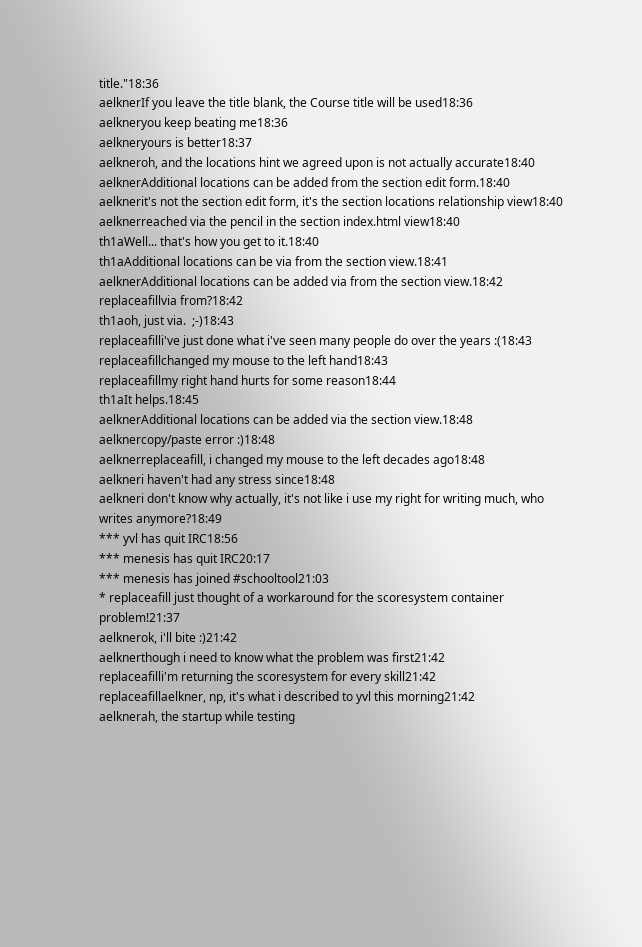title."18:36
aelknerIf you leave the title blank, the Course title will be used18:36
aelkneryou keep beating me18:36
aelkneryours is better18:37
aelkneroh, and the locations hint we agreed upon is not actually accurate18:40
aelknerAdditional locations can be added from the section edit form.18:40
aelknerit's not the section edit form, it's the section locations relationship view18:40
aelknerreached via the pencil in the section index.html view18:40
th1aWell... that's how you get to it.18:40
th1aAdditional locations can be via from the section view.18:41
aelknerAdditional locations can be added via from the section view.18:42
replaceafillvia from?18:42
th1aoh, just via.  ;-)18:43
replaceafilli've just done what i've seen many people do over the years :(18:43
replaceafillchanged my mouse to the left hand18:43
replaceafillmy right hand hurts for some reason18:44
th1aIt helps.18:45
aelknerAdditional locations can be added via the section view.18:48
aelknercopy/paste error :)18:48
aelknerreplaceafill, i changed my mouse to the left decades ago18:48
aelkneri haven't had any stress since18:48
aelkneri don't know why actually, it's not like i use my right for writing much, who writes anymore?18:49
*** yvl has quit IRC18:56
*** menesis has quit IRC20:17
*** menesis has joined #schooltool21:03
* replaceafill just thought of a workaround for the scoresystem container problem!21:37
aelknerok, i'll bite :)21:42
aelknerthough i need to know what the problem was first21:42
replaceafilli'm returning the scoresystem for every skill21:42
replaceafillaelkner, np, it's what i described to yvl this morning21:42
aelknerah, the startup while testing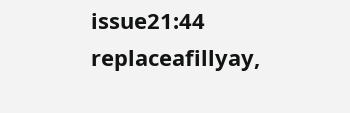issue21:44
replaceafillyay,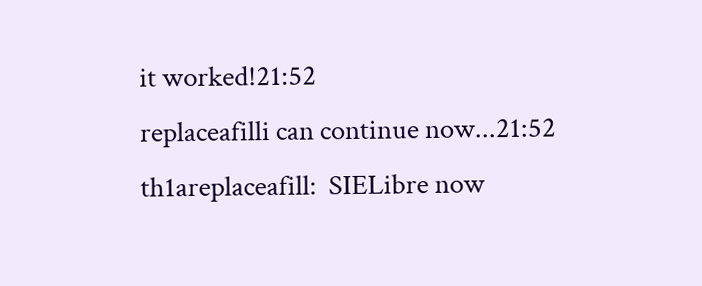it worked!21:52
replaceafilli can continue now...21:52
th1areplaceafill:  SIELibre now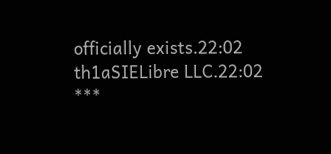officially exists.22:02
th1aSIELibre LLC.22:02
***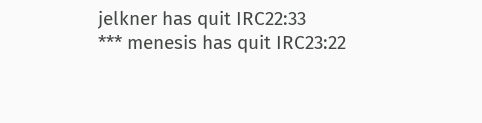jelkner has quit IRC22:33
*** menesis has quit IRC23:22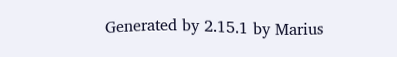Generated by 2.15.1 by Marius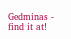Gedminas - find it at!